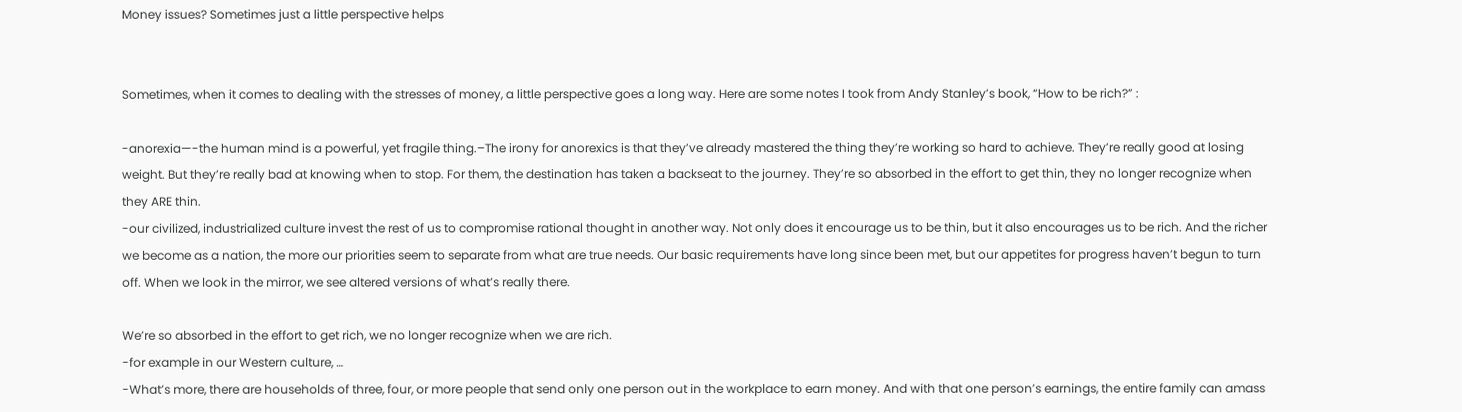Money issues? Sometimes just a little perspective helps


Sometimes, when it comes to dealing with the stresses of money, a little perspective goes a long way. Here are some notes I took from Andy Stanley’s book, “How to be rich?” :

-anorexia—-the human mind is a powerful, yet fragile thing.–The irony for anorexics is that they’ve already mastered the thing they’re working so hard to achieve. They’re really good at losing weight. But they’re really bad at knowing when to stop. For them, the destination has taken a backseat to the journey. They’re so absorbed in the effort to get thin, they no longer recognize when they ARE thin.
-our civilized, industrialized culture invest the rest of us to compromise rational thought in another way. Not only does it encourage us to be thin, but it also encourages us to be rich. And the richer we become as a nation, the more our priorities seem to separate from what are true needs. Our basic requirements have long since been met, but our appetites for progress haven’t begun to turn off. When we look in the mirror, we see altered versions of what’s really there.

We’re so absorbed in the effort to get rich, we no longer recognize when we are rich.
-for example in our Western culture, …
-What’s more, there are households of three, four, or more people that send only one person out in the workplace to earn money. And with that one person’s earnings, the entire family can amass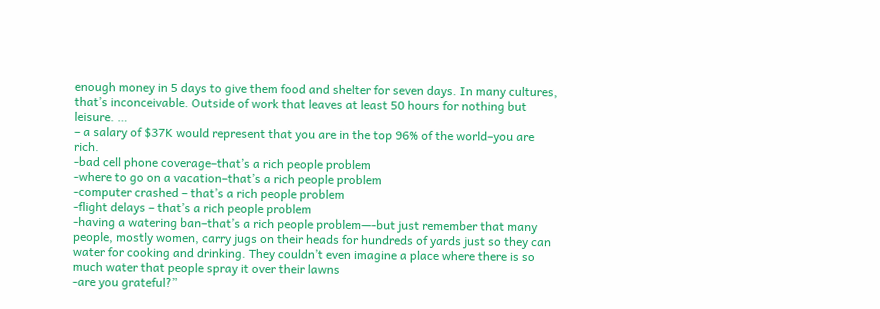enough money in 5 days to give them food and shelter for seven days. In many cultures, that’s inconceivable. Outside of work that leaves at least 50 hours for nothing but leisure. …
– a salary of $37K would represent that you are in the top 96% of the world–you are rich.
-bad cell phone coverage–that’s a rich people problem
-where to go on a vacation–that’s a rich people problem
-computer crashed – that’s a rich people problem
-flight delays – that’s a rich people problem
-having a watering ban–that’s a rich people problem—-but just remember that many people, mostly women, carry jugs on their heads for hundreds of yards just so they can water for cooking and drinking. They couldn’t even imagine a place where there is so much water that people spray it over their lawns
-are you grateful?”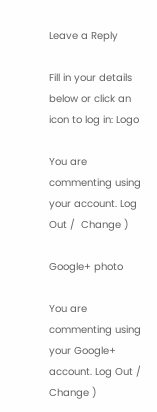Leave a Reply

Fill in your details below or click an icon to log in: Logo

You are commenting using your account. Log Out /  Change )

Google+ photo

You are commenting using your Google+ account. Log Out /  Change )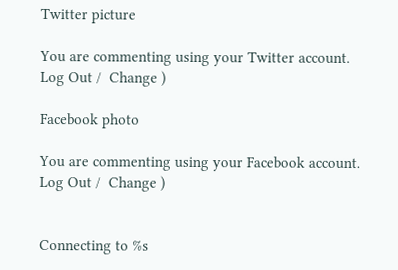Twitter picture

You are commenting using your Twitter account. Log Out /  Change )

Facebook photo

You are commenting using your Facebook account. Log Out /  Change )


Connecting to %s